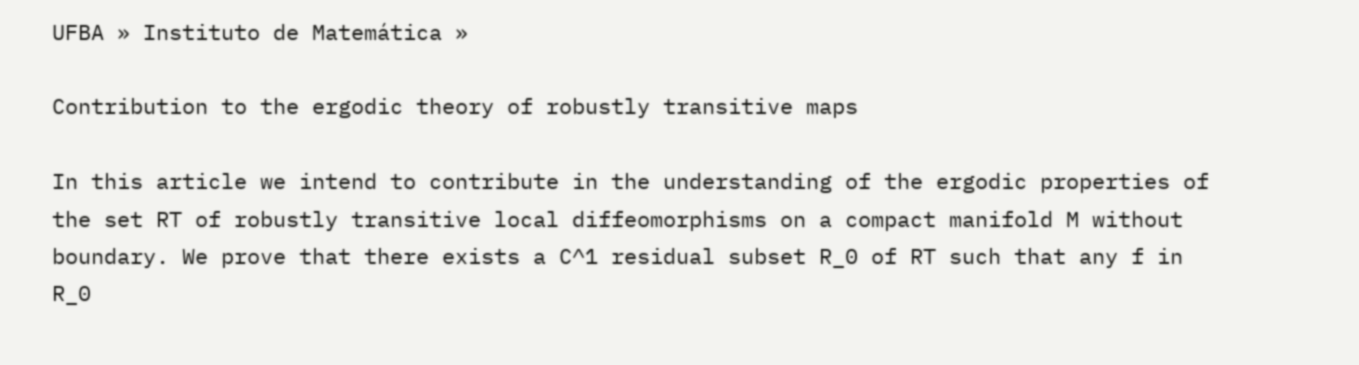UFBA » Instituto de Matemática »

Contribution to the ergodic theory of robustly transitive maps

In this article we intend to contribute in the understanding of the ergodic properties of the set RT of robustly transitive local diffeomorphisms on a compact manifold M without boundary. We prove that there exists a C^1 residual subset R_0 of RT such that any f in R_0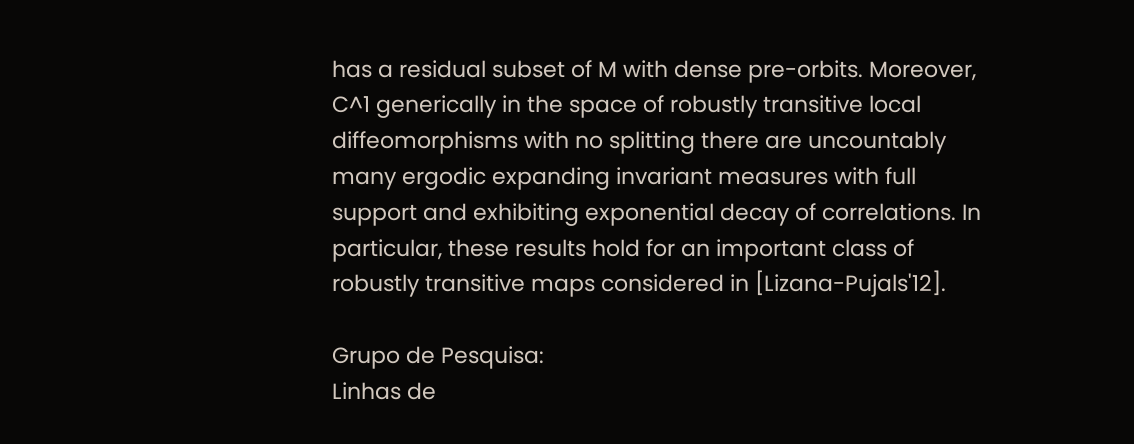has a residual subset of M with dense pre-orbits. Moreover, C^1 generically in the space of robustly transitive local diffeomorphisms with no splitting there are uncountably many ergodic expanding invariant measures with full support and exhibiting exponential decay of correlations. In particular, these results hold for an important class of robustly transitive maps considered in [Lizana-Pujals'12].

Grupo de Pesquisa:
Linhas de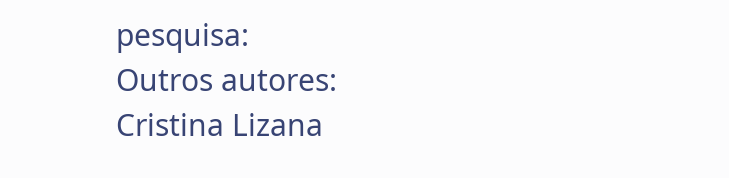pesquisa:
Outros autores:
Cristina Lizana